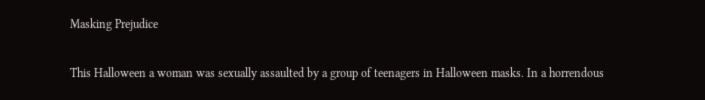Masking Prejudice

This Halloween a woman was sexually assaulted by a group of teenagers in Halloween masks. In a horrendous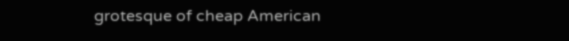grotesque of cheap American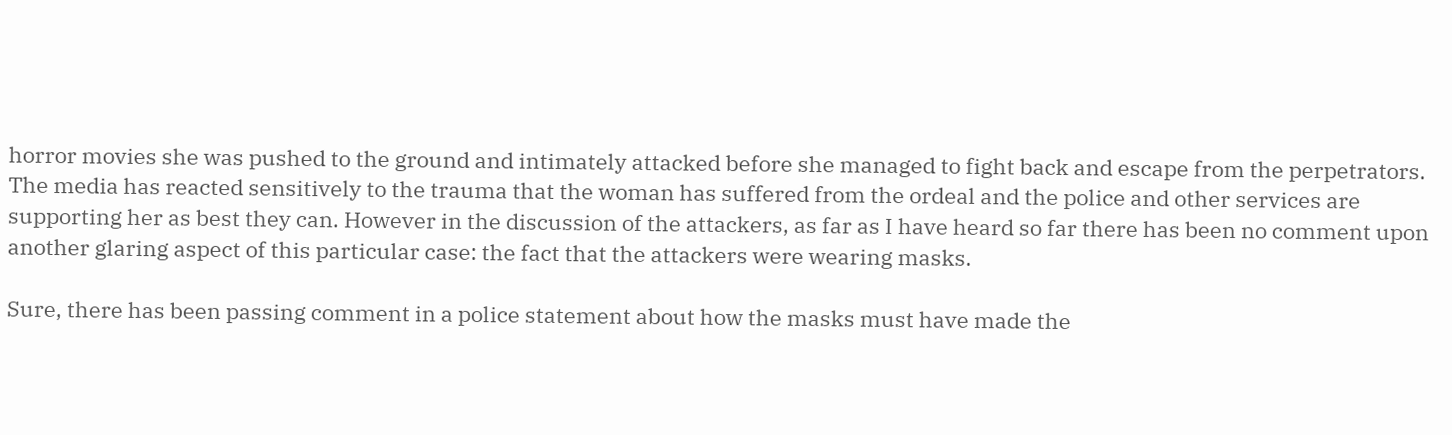horror movies she was pushed to the ground and intimately attacked before she managed to fight back and escape from the perpetrators. The media has reacted sensitively to the trauma that the woman has suffered from the ordeal and the police and other services are supporting her as best they can. However in the discussion of the attackers, as far as I have heard so far there has been no comment upon another glaring aspect of this particular case: the fact that the attackers were wearing masks.

Sure, there has been passing comment in a police statement about how the masks must have made the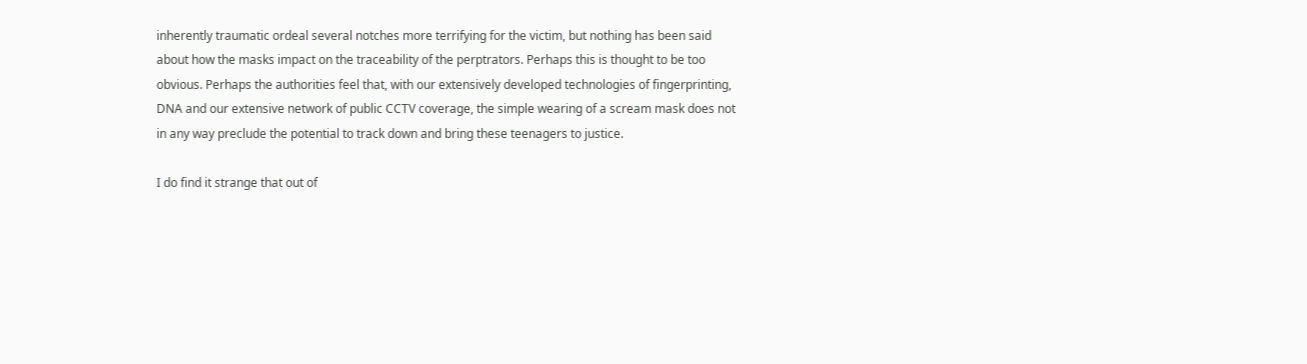inherently traumatic ordeal several notches more terrifying for the victim, but nothing has been said about how the masks impact on the traceability of the perptrators. Perhaps this is thought to be too obvious. Perhaps the authorities feel that, with our extensively developed technologies of fingerprinting, DNA and our extensive network of public CCTV coverage, the simple wearing of a scream mask does not in any way preclude the potential to track down and bring these teenagers to justice.

I do find it strange that out of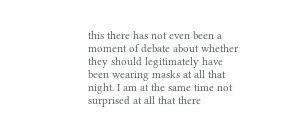this there has not even been a moment of debate about whether they should legitimately have been wearing masks at all that night. I am at the same time not surprised at all that there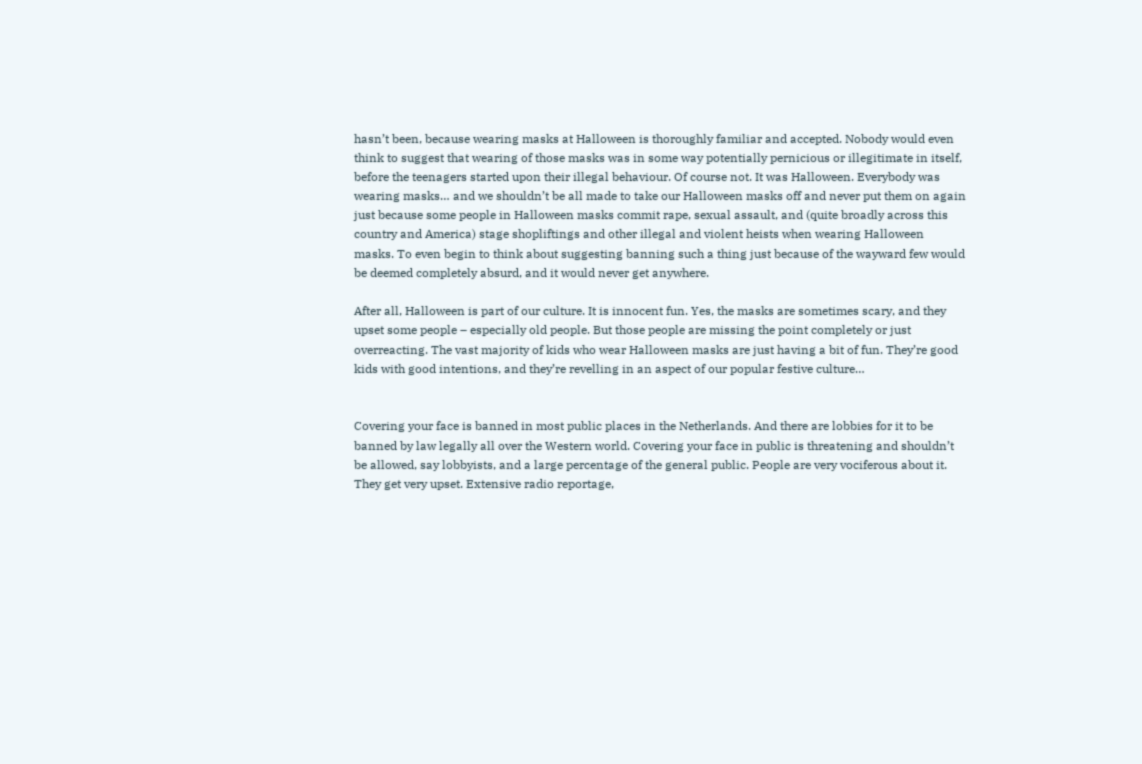hasn’t been, because wearing masks at Halloween is thoroughly familiar and accepted. Nobody would even think to suggest that wearing of those masks was in some way potentially pernicious or illegitimate in itself, before the teenagers started upon their illegal behaviour. Of course not. It was Halloween. Everybody was wearing masks… and we shouldn’t be all made to take our Halloween masks off and never put them on again just because some people in Halloween masks commit rape, sexual assault, and (quite broadly across this country and America) stage shopliftings and other illegal and violent heists when wearing Halloween masks. To even begin to think about suggesting banning such a thing just because of the wayward few would be deemed completely absurd, and it would never get anywhere.

After all, Halloween is part of our culture. It is innocent fun. Yes, the masks are sometimes scary, and they upset some people – especially old people. But those people are missing the point completely or just overreacting. The vast majority of kids who wear Halloween masks are just having a bit of fun. They’re good kids with good intentions, and they’re revelling in an aspect of our popular festive culture…


Covering your face is banned in most public places in the Netherlands. And there are lobbies for it to be banned by law legally all over the Western world. Covering your face in public is threatening and shouldn’t be allowed, say lobbyists, and a large percentage of the general public. People are very vociferous about it. They get very upset. Extensive radio reportage,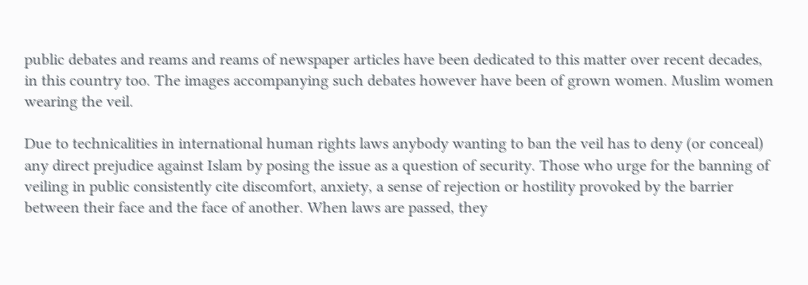public debates and reams and reams of newspaper articles have been dedicated to this matter over recent decades, in this country too. The images accompanying such debates however have been of grown women. Muslim women wearing the veil.

Due to technicalities in international human rights laws anybody wanting to ban the veil has to deny (or conceal) any direct prejudice against Islam by posing the issue as a question of security. Those who urge for the banning of veiling in public consistently cite discomfort, anxiety, a sense of rejection or hostility provoked by the barrier between their face and the face of another. When laws are passed, they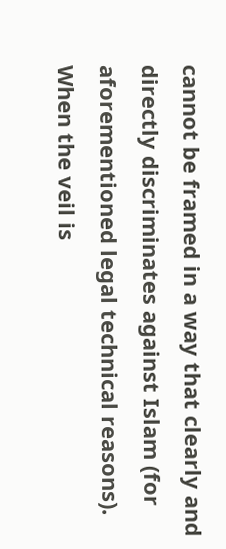cannot be framed in a way that clearly and directly discriminates against Islam (for aforementioned legal technical reasons). When the veil is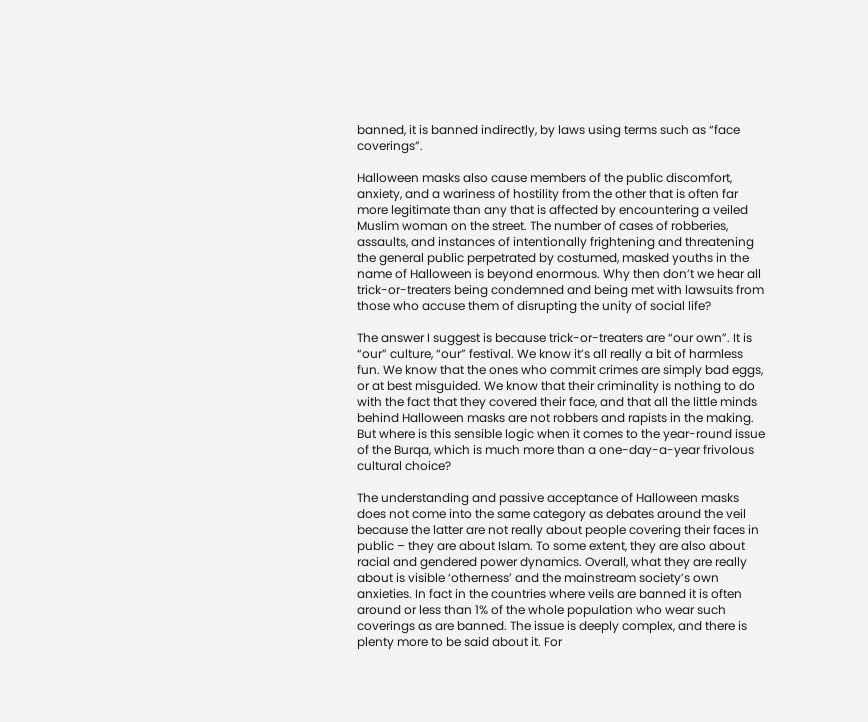banned, it is banned indirectly, by laws using terms such as “face coverings”.

Halloween masks also cause members of the public discomfort, anxiety, and a wariness of hostility from the other that is often far more legitimate than any that is affected by encountering a veiled Muslim woman on the street. The number of cases of robberies, assaults, and instances of intentionally frightening and threatening the general public perpetrated by costumed, masked youths in the name of Halloween is beyond enormous. Why then don’t we hear all trick-or-treaters being condemned and being met with lawsuits from those who accuse them of disrupting the unity of social life?

The answer I suggest is because trick-or-treaters are “our own”. It is “our” culture, “our” festival. We know it’s all really a bit of harmless fun. We know that the ones who commit crimes are simply bad eggs, or at best misguided. We know that their criminality is nothing to do with the fact that they covered their face, and that all the little minds behind Halloween masks are not robbers and rapists in the making. But where is this sensible logic when it comes to the year-round issue of the Burqa, which is much more than a one-day-a-year frivolous cultural choice?

The understanding and passive acceptance of Halloween masks does not come into the same category as debates around the veil because the latter are not really about people covering their faces in public – they are about Islam. To some extent, they are also about racial and gendered power dynamics. Overall, what they are really about is visible ‘otherness’ and the mainstream society’s own anxieties. In fact in the countries where veils are banned it is often around or less than 1% of the whole population who wear such coverings as are banned. The issue is deeply complex, and there is plenty more to be said about it. For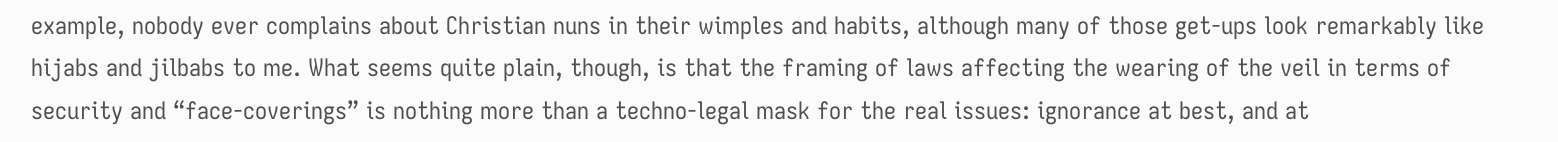example, nobody ever complains about Christian nuns in their wimples and habits, although many of those get-ups look remarkably like hijabs and jilbabs to me. What seems quite plain, though, is that the framing of laws affecting the wearing of the veil in terms of security and “face-coverings” is nothing more than a techno-legal mask for the real issues: ignorance at best, and at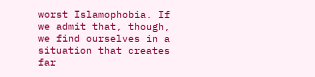worst Islamophobia. If we admit that, though, we find ourselves in a situation that creates far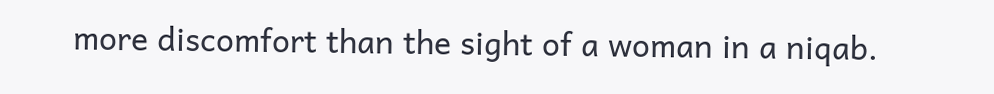more discomfort than the sight of a woman in a niqab.